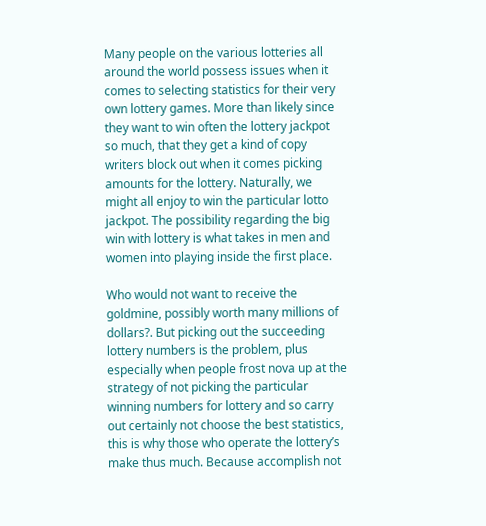Many people on the various lotteries all around the world possess issues when it comes to selecting statistics for their very own lottery games. More than likely since they want to win often the lottery jackpot so much, that they get a kind of copy writers block out when it comes picking amounts for the lottery. Naturally, we might all enjoy to win the particular lotto jackpot. The possibility regarding the big win with lottery is what takes in men and women into playing inside the first place.

Who would not want to receive the goldmine, possibly worth many millions of dollars?. But picking out the succeeding lottery numbers is the problem, plus especially when people frost nova up at the strategy of not picking the particular winning numbers for lottery and so carry out certainly not choose the best statistics, this is why those who operate the lottery’s make thus much. Because accomplish not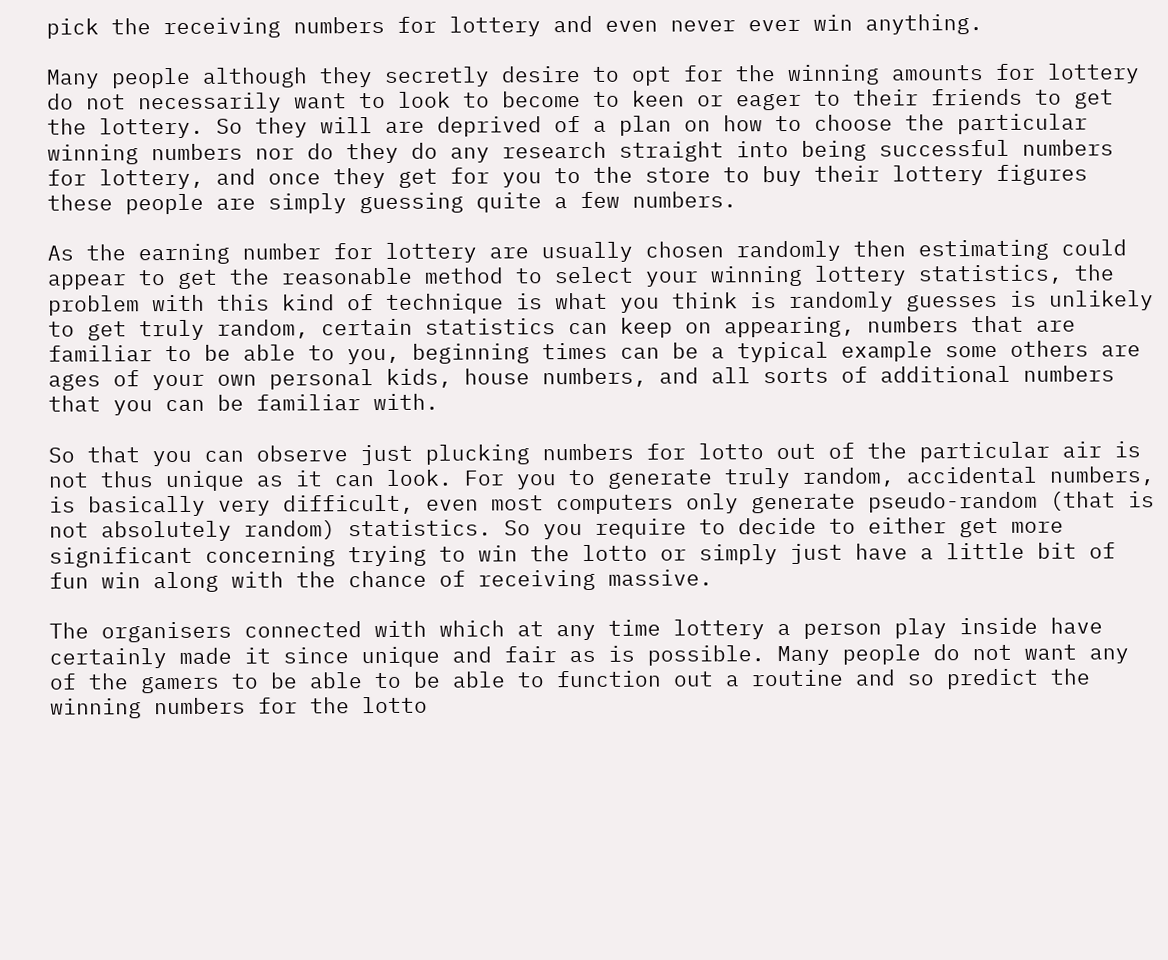pick the receiving numbers for lottery and even never ever win anything.

Many people although they secretly desire to opt for the winning amounts for lottery do not necessarily want to look to become to keen or eager to their friends to get the lottery. So they will are deprived of a plan on how to choose the particular winning numbers nor do they do any research straight into being successful numbers for lottery, and once they get for you to the store to buy their lottery figures these people are simply guessing quite a few numbers.

As the earning number for lottery are usually chosen randomly then estimating could appear to get the reasonable method to select your winning lottery statistics, the problem with this kind of technique is what you think is randomly guesses is unlikely to get truly random, certain statistics can keep on appearing, numbers that are familiar to be able to you, beginning times can be a typical example some others are ages of your own personal kids, house numbers, and all sorts of additional numbers that you can be familiar with.

So that you can observe just plucking numbers for lotto out of the particular air is not thus unique as it can look. For you to generate truly random, accidental numbers, is basically very difficult, even most computers only generate pseudo-random (that is not absolutely random) statistics. So you require to decide to either get more significant concerning trying to win the lotto or simply just have a little bit of fun win along with the chance of receiving massive.

The organisers connected with which at any time lottery a person play inside have certainly made it since unique and fair as is possible. Many people do not want any of the gamers to be able to be able to function out a routine and so predict the winning numbers for the lotto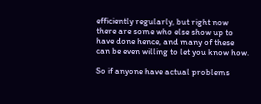efficiently regularly, but right now there are some who else show up to have done hence, and many of these can be even willing to let you know how.

So if anyone have actual problems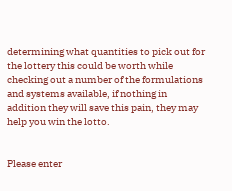determining what quantities to pick out for the lottery this could be worth while checking out a number of the formulations and systems available, if nothing in addition they will save this pain, they may help you win the lotto.


Please enter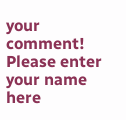your comment!
Please enter your name here